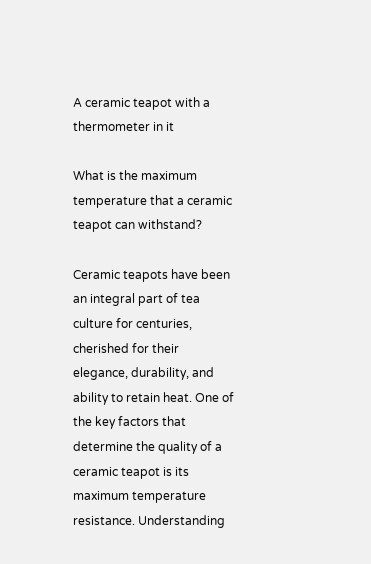A ceramic teapot with a thermometer in it

What is the maximum temperature that a ceramic teapot can withstand?

Ceramic teapots have been an integral part of tea culture for centuries, cherished for their elegance, durability, and ability to retain heat. One of the key factors that determine the quality of a ceramic teapot is its maximum temperature resistance. Understanding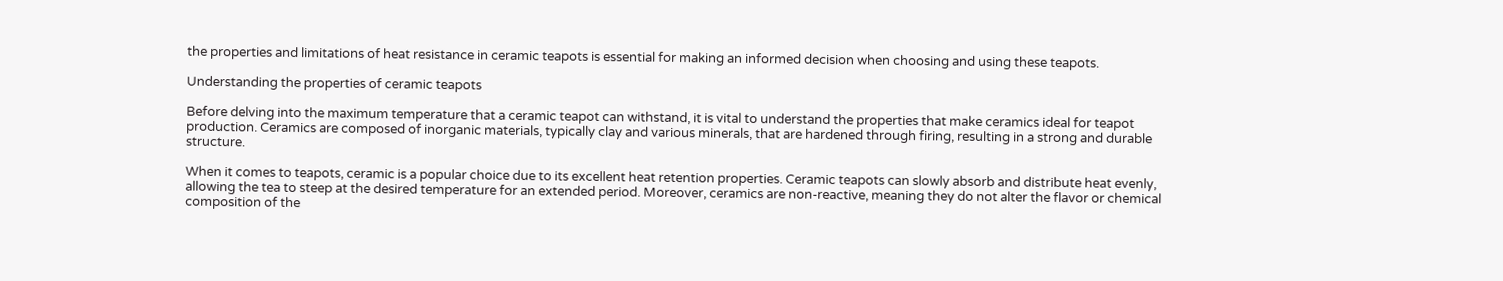the properties and limitations of heat resistance in ceramic teapots is essential for making an informed decision when choosing and using these teapots.

Understanding the properties of ceramic teapots

Before delving into the maximum temperature that a ceramic teapot can withstand, it is vital to understand the properties that make ceramics ideal for teapot production. Ceramics are composed of inorganic materials, typically clay and various minerals, that are hardened through firing, resulting in a strong and durable structure.

When it comes to teapots, ceramic is a popular choice due to its excellent heat retention properties. Ceramic teapots can slowly absorb and distribute heat evenly, allowing the tea to steep at the desired temperature for an extended period. Moreover, ceramics are non-reactive, meaning they do not alter the flavor or chemical composition of the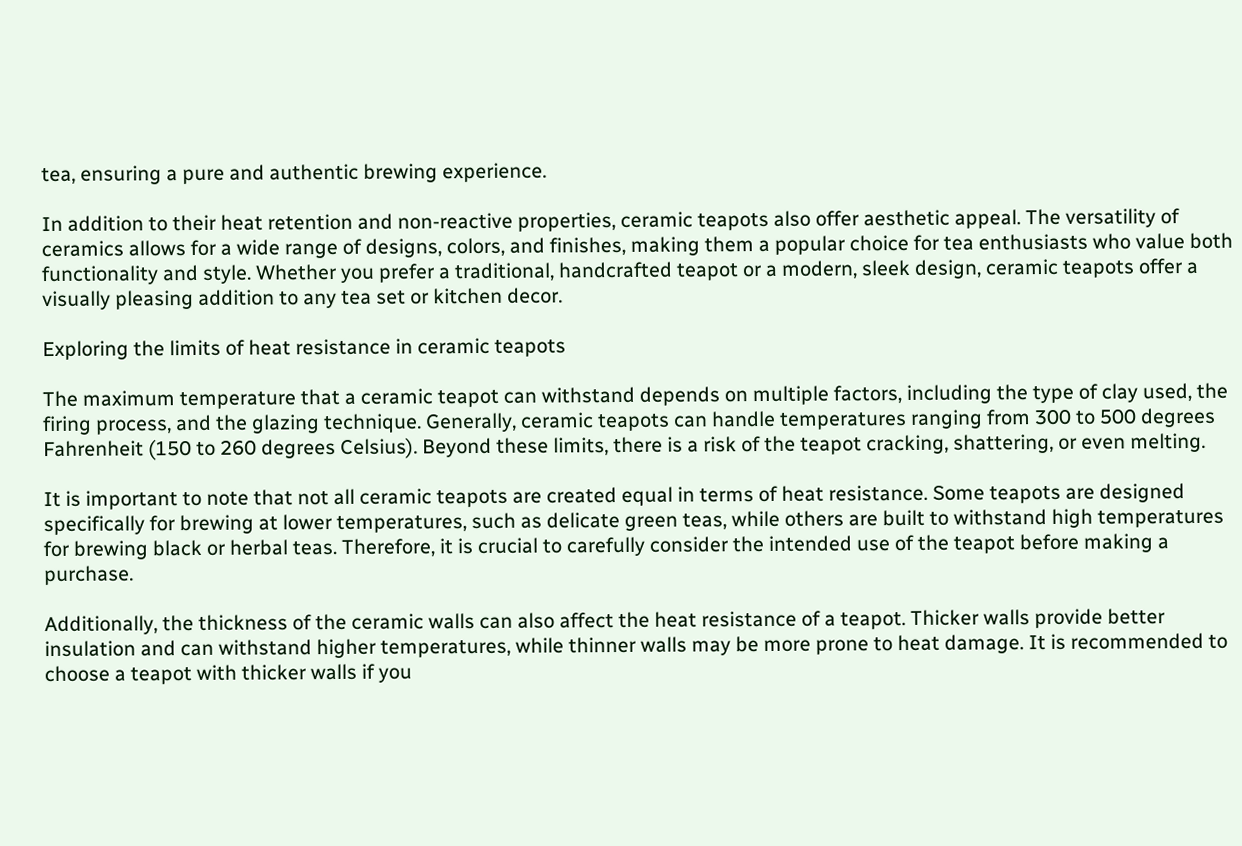tea, ensuring a pure and authentic brewing experience.

In addition to their heat retention and non-reactive properties, ceramic teapots also offer aesthetic appeal. The versatility of ceramics allows for a wide range of designs, colors, and finishes, making them a popular choice for tea enthusiasts who value both functionality and style. Whether you prefer a traditional, handcrafted teapot or a modern, sleek design, ceramic teapots offer a visually pleasing addition to any tea set or kitchen decor.

Exploring the limits of heat resistance in ceramic teapots

The maximum temperature that a ceramic teapot can withstand depends on multiple factors, including the type of clay used, the firing process, and the glazing technique. Generally, ceramic teapots can handle temperatures ranging from 300 to 500 degrees Fahrenheit (150 to 260 degrees Celsius). Beyond these limits, there is a risk of the teapot cracking, shattering, or even melting.

It is important to note that not all ceramic teapots are created equal in terms of heat resistance. Some teapots are designed specifically for brewing at lower temperatures, such as delicate green teas, while others are built to withstand high temperatures for brewing black or herbal teas. Therefore, it is crucial to carefully consider the intended use of the teapot before making a purchase.

Additionally, the thickness of the ceramic walls can also affect the heat resistance of a teapot. Thicker walls provide better insulation and can withstand higher temperatures, while thinner walls may be more prone to heat damage. It is recommended to choose a teapot with thicker walls if you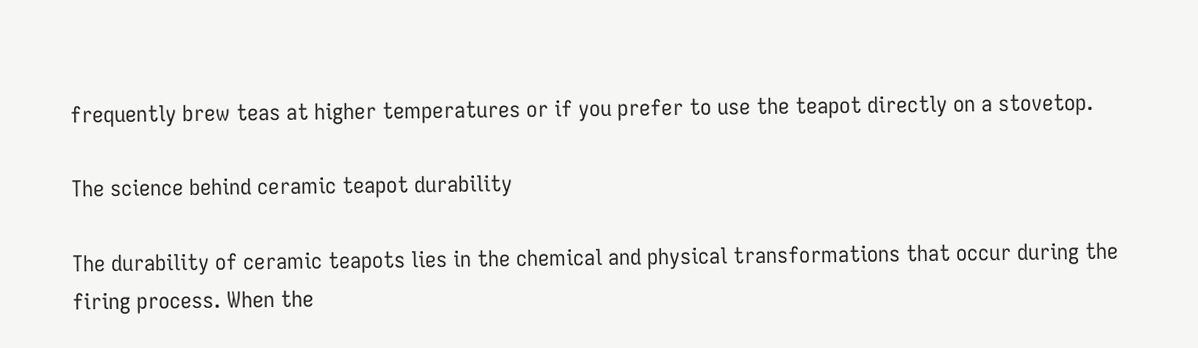frequently brew teas at higher temperatures or if you prefer to use the teapot directly on a stovetop.

The science behind ceramic teapot durability

The durability of ceramic teapots lies in the chemical and physical transformations that occur during the firing process. When the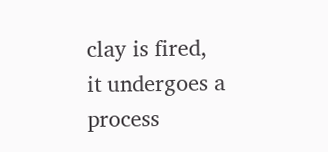clay is fired, it undergoes a process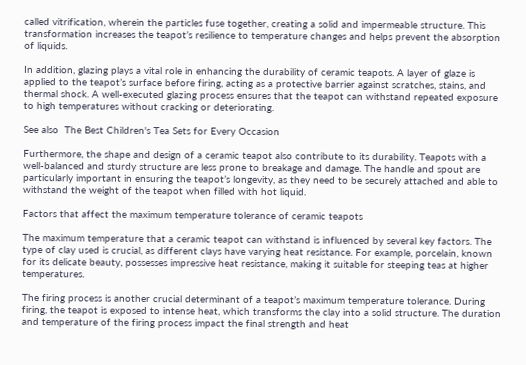called vitrification, wherein the particles fuse together, creating a solid and impermeable structure. This transformation increases the teapot’s resilience to temperature changes and helps prevent the absorption of liquids.

In addition, glazing plays a vital role in enhancing the durability of ceramic teapots. A layer of glaze is applied to the teapot’s surface before firing, acting as a protective barrier against scratches, stains, and thermal shock. A well-executed glazing process ensures that the teapot can withstand repeated exposure to high temperatures without cracking or deteriorating.

See also  The Best Children's Tea Sets for Every Occasion

Furthermore, the shape and design of a ceramic teapot also contribute to its durability. Teapots with a well-balanced and sturdy structure are less prone to breakage and damage. The handle and spout are particularly important in ensuring the teapot’s longevity, as they need to be securely attached and able to withstand the weight of the teapot when filled with hot liquid.

Factors that affect the maximum temperature tolerance of ceramic teapots

The maximum temperature that a ceramic teapot can withstand is influenced by several key factors. The type of clay used is crucial, as different clays have varying heat resistance. For example, porcelain, known for its delicate beauty, possesses impressive heat resistance, making it suitable for steeping teas at higher temperatures.

The firing process is another crucial determinant of a teapot’s maximum temperature tolerance. During firing, the teapot is exposed to intense heat, which transforms the clay into a solid structure. The duration and temperature of the firing process impact the final strength and heat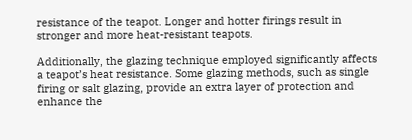resistance of the teapot. Longer and hotter firings result in stronger and more heat-resistant teapots.

Additionally, the glazing technique employed significantly affects a teapot’s heat resistance. Some glazing methods, such as single firing or salt glazing, provide an extra layer of protection and enhance the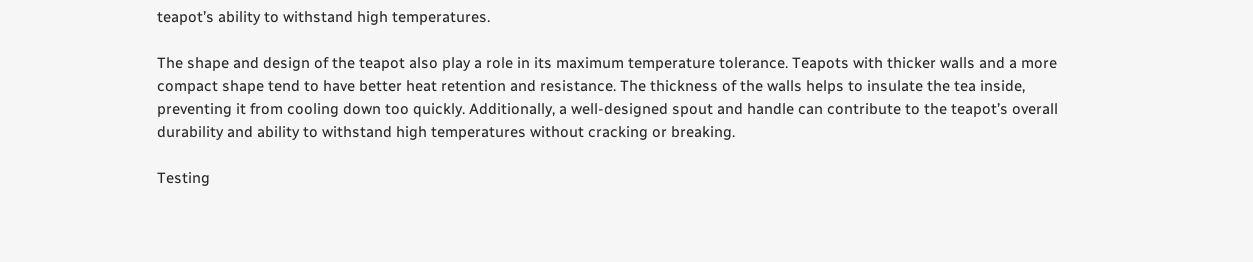teapot’s ability to withstand high temperatures.

The shape and design of the teapot also play a role in its maximum temperature tolerance. Teapots with thicker walls and a more compact shape tend to have better heat retention and resistance. The thickness of the walls helps to insulate the tea inside, preventing it from cooling down too quickly. Additionally, a well-designed spout and handle can contribute to the teapot’s overall durability and ability to withstand high temperatures without cracking or breaking.

Testing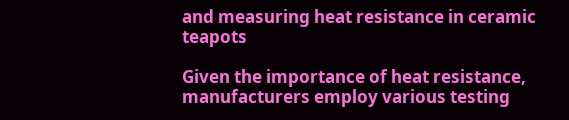and measuring heat resistance in ceramic teapots

Given the importance of heat resistance, manufacturers employ various testing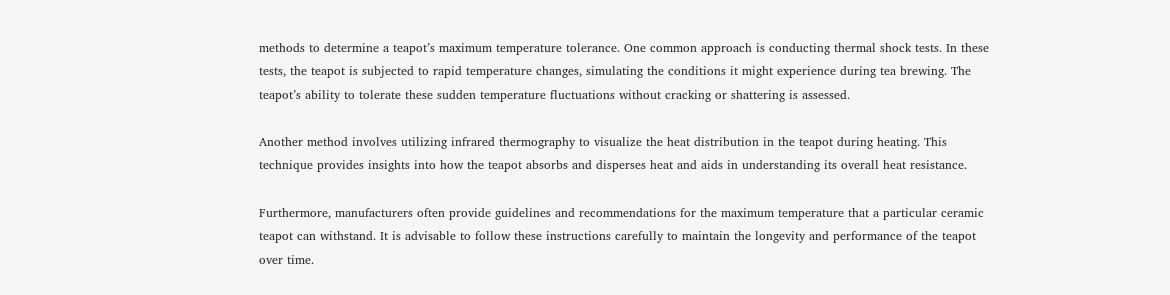methods to determine a teapot’s maximum temperature tolerance. One common approach is conducting thermal shock tests. In these tests, the teapot is subjected to rapid temperature changes, simulating the conditions it might experience during tea brewing. The teapot’s ability to tolerate these sudden temperature fluctuations without cracking or shattering is assessed.

Another method involves utilizing infrared thermography to visualize the heat distribution in the teapot during heating. This technique provides insights into how the teapot absorbs and disperses heat and aids in understanding its overall heat resistance.

Furthermore, manufacturers often provide guidelines and recommendations for the maximum temperature that a particular ceramic teapot can withstand. It is advisable to follow these instructions carefully to maintain the longevity and performance of the teapot over time.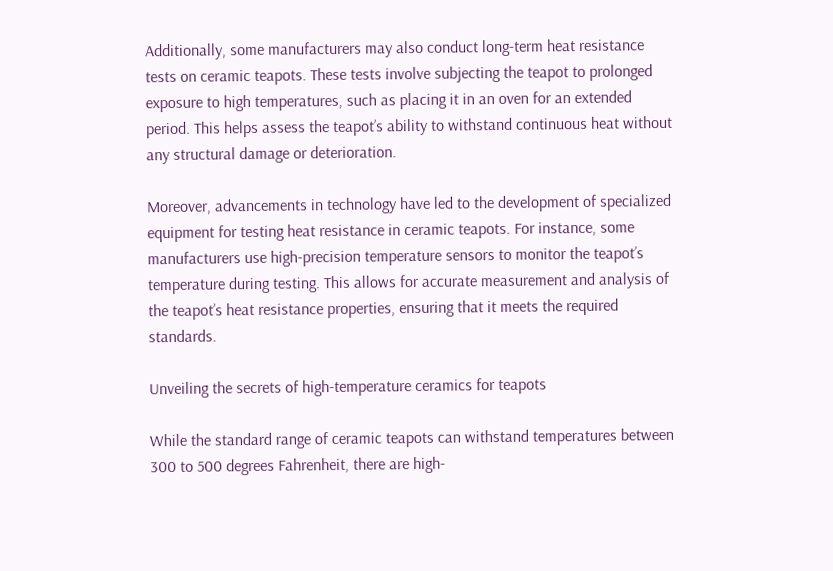Additionally, some manufacturers may also conduct long-term heat resistance tests on ceramic teapots. These tests involve subjecting the teapot to prolonged exposure to high temperatures, such as placing it in an oven for an extended period. This helps assess the teapot’s ability to withstand continuous heat without any structural damage or deterioration.

Moreover, advancements in technology have led to the development of specialized equipment for testing heat resistance in ceramic teapots. For instance, some manufacturers use high-precision temperature sensors to monitor the teapot’s temperature during testing. This allows for accurate measurement and analysis of the teapot’s heat resistance properties, ensuring that it meets the required standards.

Unveiling the secrets of high-temperature ceramics for teapots

While the standard range of ceramic teapots can withstand temperatures between 300 to 500 degrees Fahrenheit, there are high-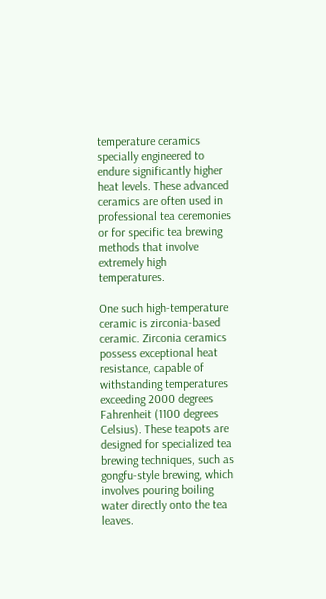temperature ceramics specially engineered to endure significantly higher heat levels. These advanced ceramics are often used in professional tea ceremonies or for specific tea brewing methods that involve extremely high temperatures.

One such high-temperature ceramic is zirconia-based ceramic. Zirconia ceramics possess exceptional heat resistance, capable of withstanding temperatures exceeding 2000 degrees Fahrenheit (1100 degrees Celsius). These teapots are designed for specialized tea brewing techniques, such as gongfu-style brewing, which involves pouring boiling water directly onto the tea leaves.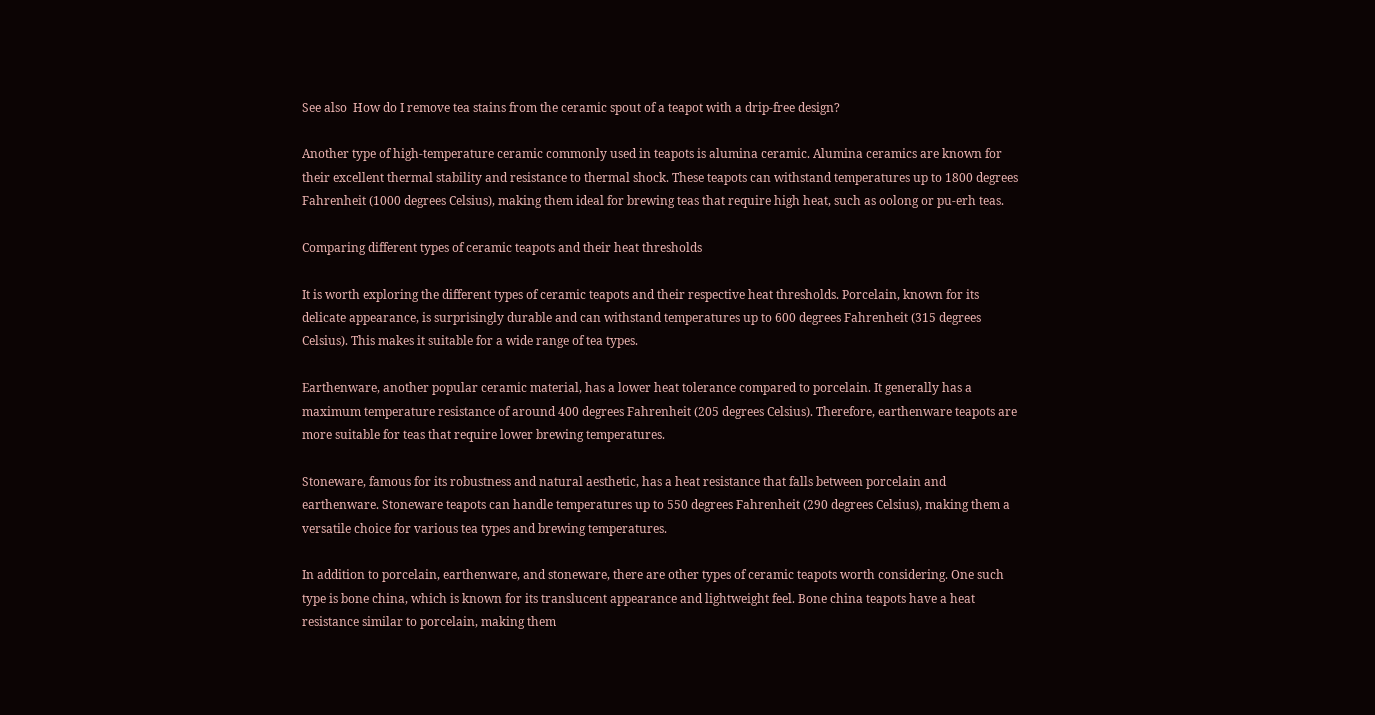See also  How do I remove tea stains from the ceramic spout of a teapot with a drip-free design?

Another type of high-temperature ceramic commonly used in teapots is alumina ceramic. Alumina ceramics are known for their excellent thermal stability and resistance to thermal shock. These teapots can withstand temperatures up to 1800 degrees Fahrenheit (1000 degrees Celsius), making them ideal for brewing teas that require high heat, such as oolong or pu-erh teas.

Comparing different types of ceramic teapots and their heat thresholds

It is worth exploring the different types of ceramic teapots and their respective heat thresholds. Porcelain, known for its delicate appearance, is surprisingly durable and can withstand temperatures up to 600 degrees Fahrenheit (315 degrees Celsius). This makes it suitable for a wide range of tea types.

Earthenware, another popular ceramic material, has a lower heat tolerance compared to porcelain. It generally has a maximum temperature resistance of around 400 degrees Fahrenheit (205 degrees Celsius). Therefore, earthenware teapots are more suitable for teas that require lower brewing temperatures.

Stoneware, famous for its robustness and natural aesthetic, has a heat resistance that falls between porcelain and earthenware. Stoneware teapots can handle temperatures up to 550 degrees Fahrenheit (290 degrees Celsius), making them a versatile choice for various tea types and brewing temperatures.

In addition to porcelain, earthenware, and stoneware, there are other types of ceramic teapots worth considering. One such type is bone china, which is known for its translucent appearance and lightweight feel. Bone china teapots have a heat resistance similar to porcelain, making them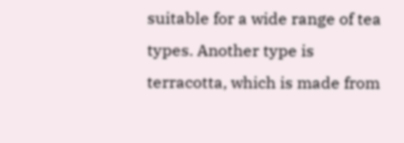suitable for a wide range of tea types. Another type is terracotta, which is made from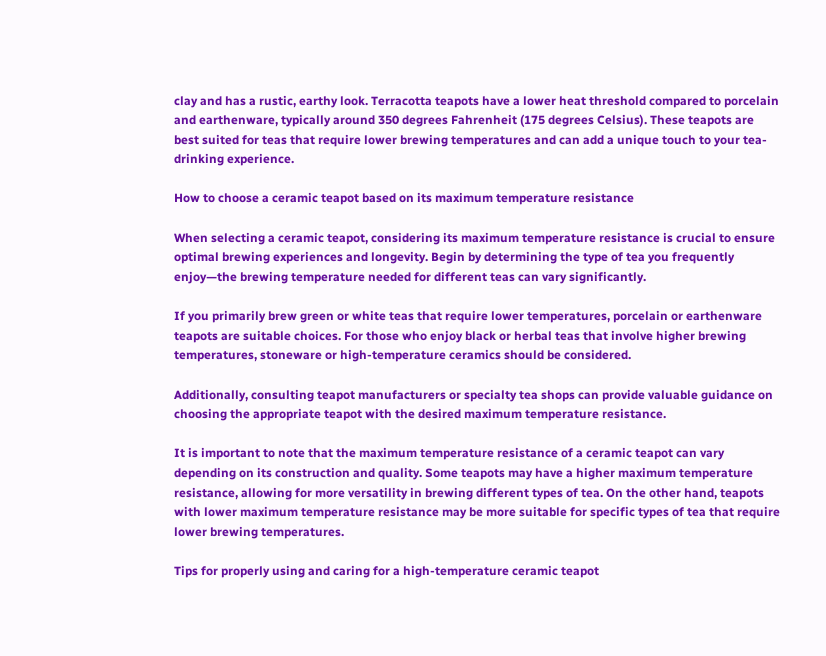clay and has a rustic, earthy look. Terracotta teapots have a lower heat threshold compared to porcelain and earthenware, typically around 350 degrees Fahrenheit (175 degrees Celsius). These teapots are best suited for teas that require lower brewing temperatures and can add a unique touch to your tea-drinking experience.

How to choose a ceramic teapot based on its maximum temperature resistance

When selecting a ceramic teapot, considering its maximum temperature resistance is crucial to ensure optimal brewing experiences and longevity. Begin by determining the type of tea you frequently enjoy—the brewing temperature needed for different teas can vary significantly.

If you primarily brew green or white teas that require lower temperatures, porcelain or earthenware teapots are suitable choices. For those who enjoy black or herbal teas that involve higher brewing temperatures, stoneware or high-temperature ceramics should be considered.

Additionally, consulting teapot manufacturers or specialty tea shops can provide valuable guidance on choosing the appropriate teapot with the desired maximum temperature resistance.

It is important to note that the maximum temperature resistance of a ceramic teapot can vary depending on its construction and quality. Some teapots may have a higher maximum temperature resistance, allowing for more versatility in brewing different types of tea. On the other hand, teapots with lower maximum temperature resistance may be more suitable for specific types of tea that require lower brewing temperatures.

Tips for properly using and caring for a high-temperature ceramic teapot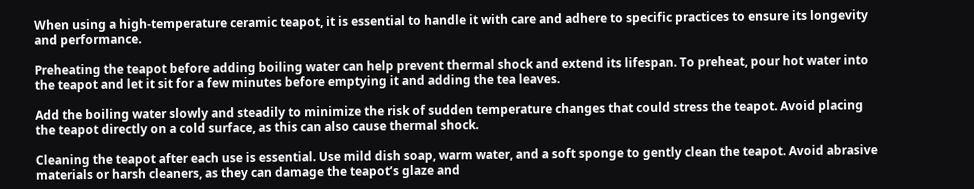When using a high-temperature ceramic teapot, it is essential to handle it with care and adhere to specific practices to ensure its longevity and performance.

Preheating the teapot before adding boiling water can help prevent thermal shock and extend its lifespan. To preheat, pour hot water into the teapot and let it sit for a few minutes before emptying it and adding the tea leaves.

Add the boiling water slowly and steadily to minimize the risk of sudden temperature changes that could stress the teapot. Avoid placing the teapot directly on a cold surface, as this can also cause thermal shock.

Cleaning the teapot after each use is essential. Use mild dish soap, warm water, and a soft sponge to gently clean the teapot. Avoid abrasive materials or harsh cleaners, as they can damage the teapot’s glaze and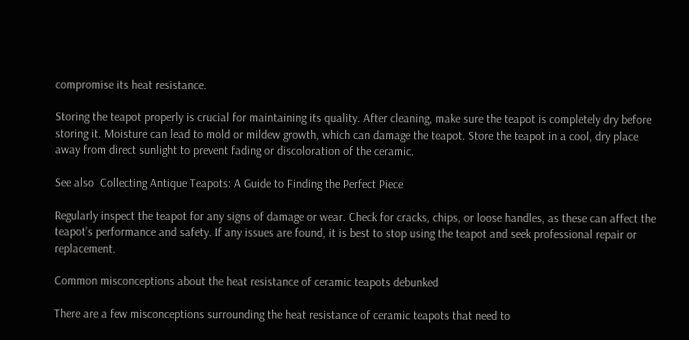compromise its heat resistance.

Storing the teapot properly is crucial for maintaining its quality. After cleaning, make sure the teapot is completely dry before storing it. Moisture can lead to mold or mildew growth, which can damage the teapot. Store the teapot in a cool, dry place away from direct sunlight to prevent fading or discoloration of the ceramic.

See also  Collecting Antique Teapots: A Guide to Finding the Perfect Piece

Regularly inspect the teapot for any signs of damage or wear. Check for cracks, chips, or loose handles, as these can affect the teapot’s performance and safety. If any issues are found, it is best to stop using the teapot and seek professional repair or replacement.

Common misconceptions about the heat resistance of ceramic teapots debunked

There are a few misconceptions surrounding the heat resistance of ceramic teapots that need to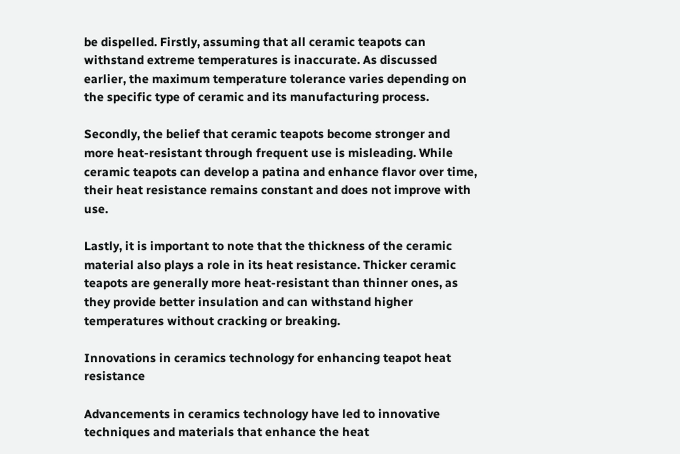be dispelled. Firstly, assuming that all ceramic teapots can withstand extreme temperatures is inaccurate. As discussed earlier, the maximum temperature tolerance varies depending on the specific type of ceramic and its manufacturing process.

Secondly, the belief that ceramic teapots become stronger and more heat-resistant through frequent use is misleading. While ceramic teapots can develop a patina and enhance flavor over time, their heat resistance remains constant and does not improve with use.

Lastly, it is important to note that the thickness of the ceramic material also plays a role in its heat resistance. Thicker ceramic teapots are generally more heat-resistant than thinner ones, as they provide better insulation and can withstand higher temperatures without cracking or breaking.

Innovations in ceramics technology for enhancing teapot heat resistance

Advancements in ceramics technology have led to innovative techniques and materials that enhance the heat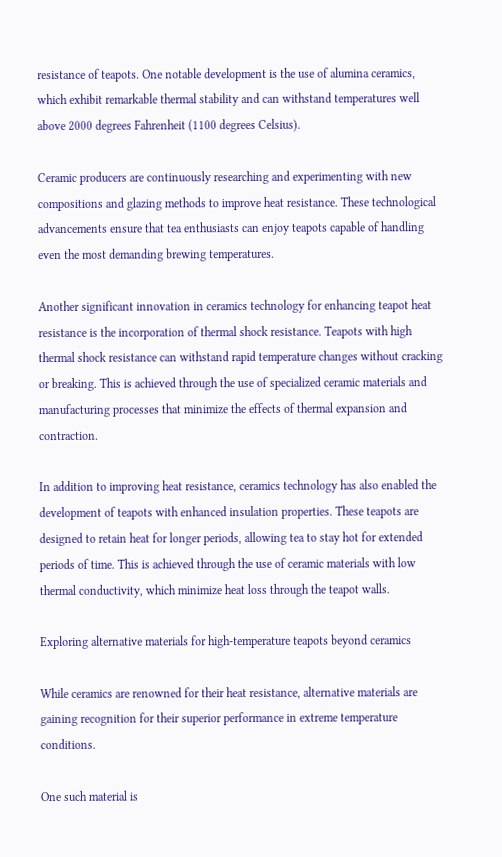resistance of teapots. One notable development is the use of alumina ceramics, which exhibit remarkable thermal stability and can withstand temperatures well above 2000 degrees Fahrenheit (1100 degrees Celsius).

Ceramic producers are continuously researching and experimenting with new compositions and glazing methods to improve heat resistance. These technological advancements ensure that tea enthusiasts can enjoy teapots capable of handling even the most demanding brewing temperatures.

Another significant innovation in ceramics technology for enhancing teapot heat resistance is the incorporation of thermal shock resistance. Teapots with high thermal shock resistance can withstand rapid temperature changes without cracking or breaking. This is achieved through the use of specialized ceramic materials and manufacturing processes that minimize the effects of thermal expansion and contraction.

In addition to improving heat resistance, ceramics technology has also enabled the development of teapots with enhanced insulation properties. These teapots are designed to retain heat for longer periods, allowing tea to stay hot for extended periods of time. This is achieved through the use of ceramic materials with low thermal conductivity, which minimize heat loss through the teapot walls.

Exploring alternative materials for high-temperature teapots beyond ceramics

While ceramics are renowned for their heat resistance, alternative materials are gaining recognition for their superior performance in extreme temperature conditions.

One such material is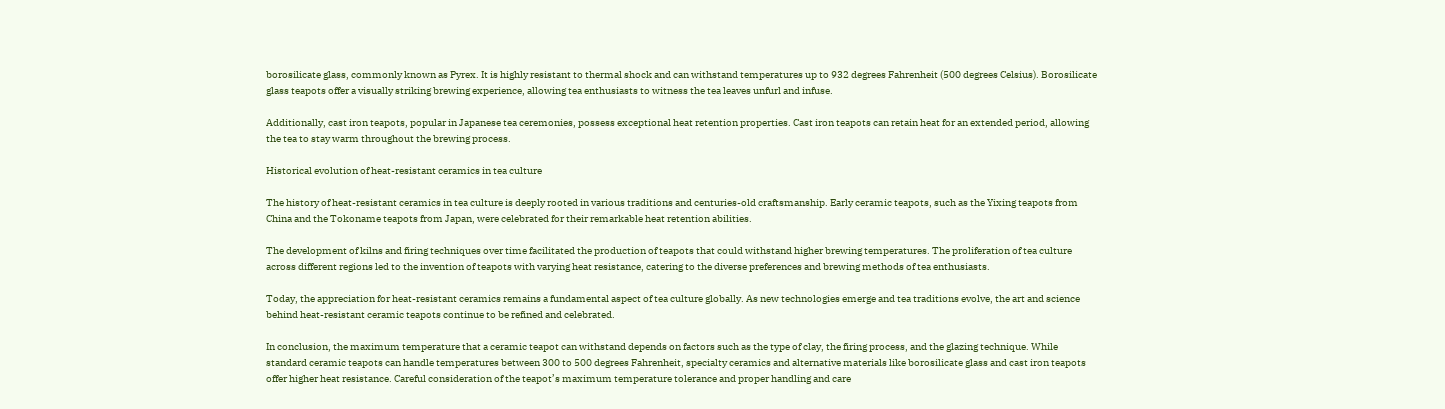borosilicate glass, commonly known as Pyrex. It is highly resistant to thermal shock and can withstand temperatures up to 932 degrees Fahrenheit (500 degrees Celsius). Borosilicate glass teapots offer a visually striking brewing experience, allowing tea enthusiasts to witness the tea leaves unfurl and infuse.

Additionally, cast iron teapots, popular in Japanese tea ceremonies, possess exceptional heat retention properties. Cast iron teapots can retain heat for an extended period, allowing the tea to stay warm throughout the brewing process.

Historical evolution of heat-resistant ceramics in tea culture

The history of heat-resistant ceramics in tea culture is deeply rooted in various traditions and centuries-old craftsmanship. Early ceramic teapots, such as the Yixing teapots from China and the Tokoname teapots from Japan, were celebrated for their remarkable heat retention abilities.

The development of kilns and firing techniques over time facilitated the production of teapots that could withstand higher brewing temperatures. The proliferation of tea culture across different regions led to the invention of teapots with varying heat resistance, catering to the diverse preferences and brewing methods of tea enthusiasts.

Today, the appreciation for heat-resistant ceramics remains a fundamental aspect of tea culture globally. As new technologies emerge and tea traditions evolve, the art and science behind heat-resistant ceramic teapots continue to be refined and celebrated.

In conclusion, the maximum temperature that a ceramic teapot can withstand depends on factors such as the type of clay, the firing process, and the glazing technique. While standard ceramic teapots can handle temperatures between 300 to 500 degrees Fahrenheit, specialty ceramics and alternative materials like borosilicate glass and cast iron teapots offer higher heat resistance. Careful consideration of the teapot’s maximum temperature tolerance and proper handling and care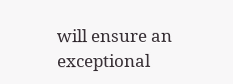will ensure an exceptional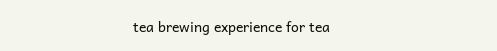tea brewing experience for tea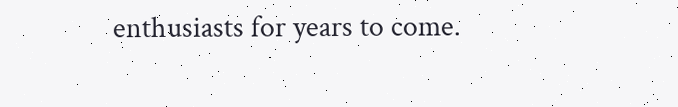enthusiasts for years to come.